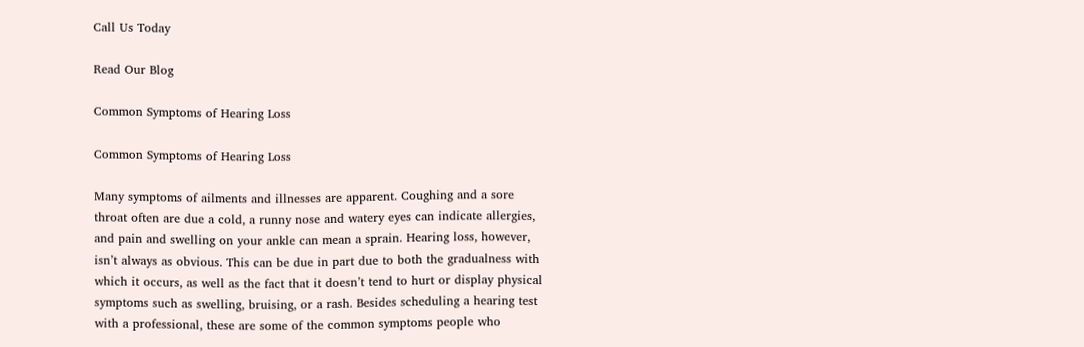Call Us Today

Read Our Blog

Common Symptoms of Hearing Loss

Common Symptoms of Hearing Loss

Many symptoms of ailments and illnesses are apparent. Coughing and a sore throat often are due a cold, a runny nose and watery eyes can indicate allergies, and pain and swelling on your ankle can mean a sprain. Hearing loss, however, isn’t always as obvious. This can be due in part due to both the gradualness with which it occurs, as well as the fact that it doesn’t tend to hurt or display physical symptoms such as swelling, bruising, or a rash. Besides scheduling a hearing test with a professional, these are some of the common symptoms people who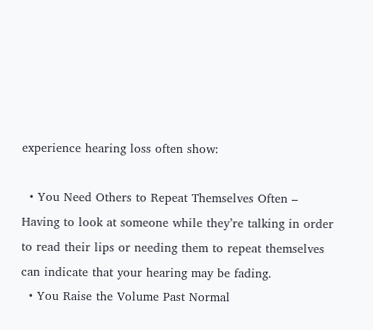experience hearing loss often show:

  • You Need Others to Repeat Themselves Often – Having to look at someone while they’re talking in order to read their lips or needing them to repeat themselves can indicate that your hearing may be fading.
  • You Raise the Volume Past Normal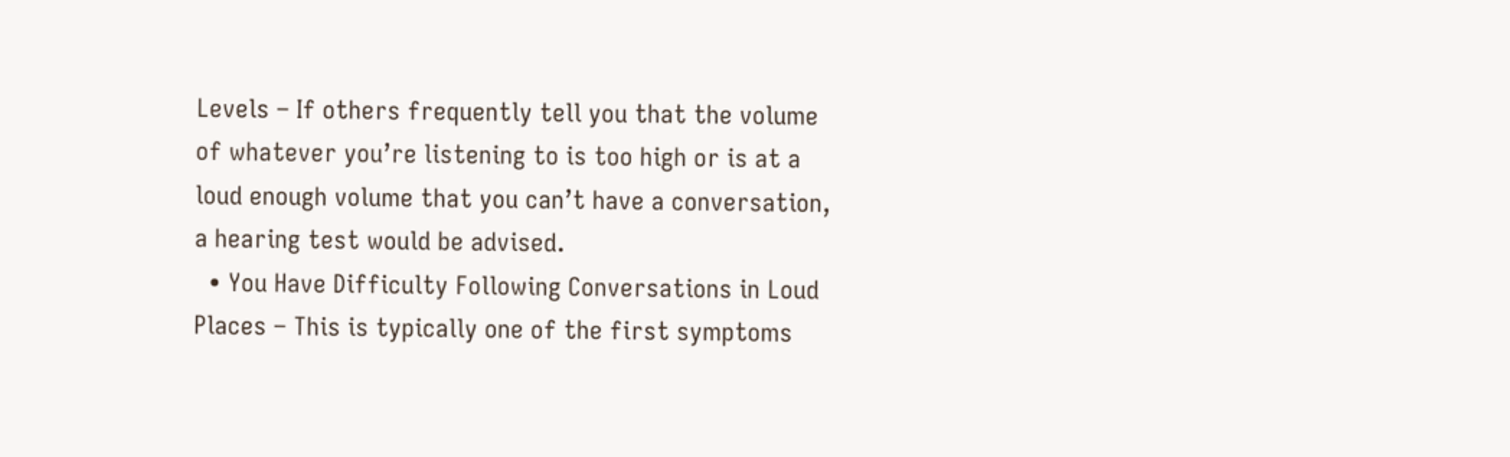Levels – If others frequently tell you that the volume of whatever you’re listening to is too high or is at a loud enough volume that you can’t have a conversation, a hearing test would be advised.
  • You Have Difficulty Following Conversations in Loud Places – This is typically one of the first symptoms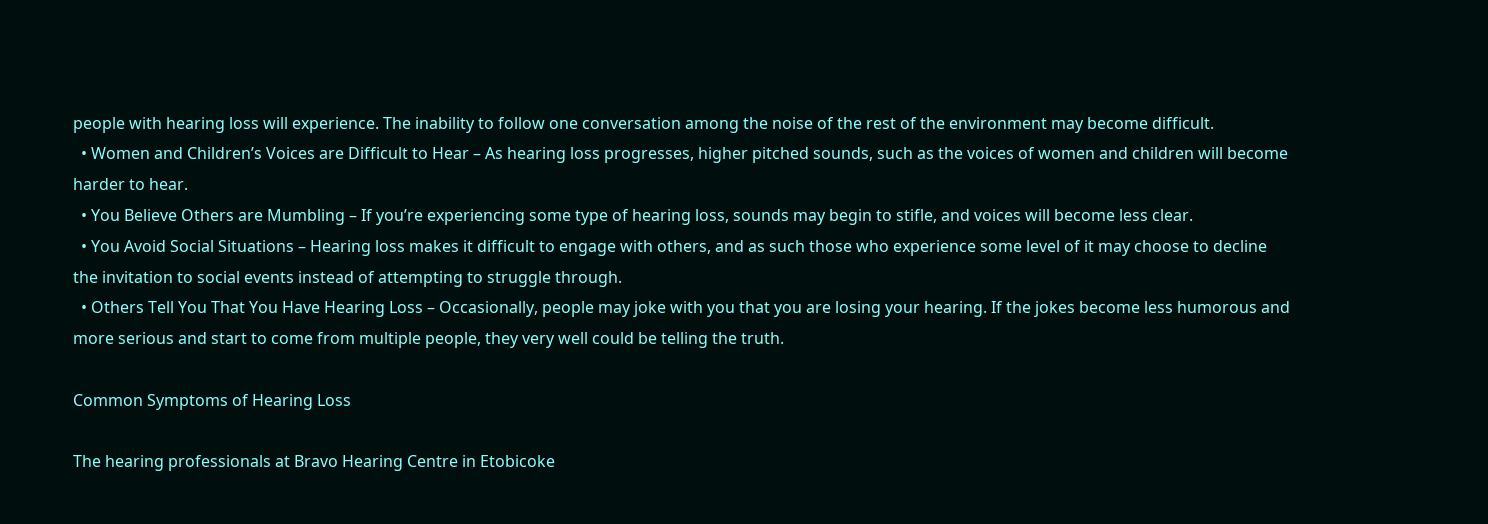people with hearing loss will experience. The inability to follow one conversation among the noise of the rest of the environment may become difficult.
  • Women and Children’s Voices are Difficult to Hear – As hearing loss progresses, higher pitched sounds, such as the voices of women and children will become harder to hear.
  • You Believe Others are Mumbling – If you’re experiencing some type of hearing loss, sounds may begin to stifle, and voices will become less clear.
  • You Avoid Social Situations – Hearing loss makes it difficult to engage with others, and as such those who experience some level of it may choose to decline the invitation to social events instead of attempting to struggle through.
  • Others Tell You That You Have Hearing Loss – Occasionally, people may joke with you that you are losing your hearing. If the jokes become less humorous and more serious and start to come from multiple people, they very well could be telling the truth.

Common Symptoms of Hearing Loss

The hearing professionals at Bravo Hearing Centre in Etobicoke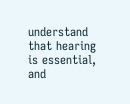understand that hearing is essential, and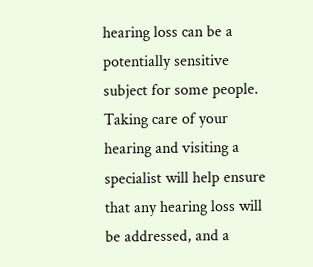hearing loss can be a potentially sensitive subject for some people. Taking care of your hearing and visiting a specialist will help ensure that any hearing loss will be addressed, and a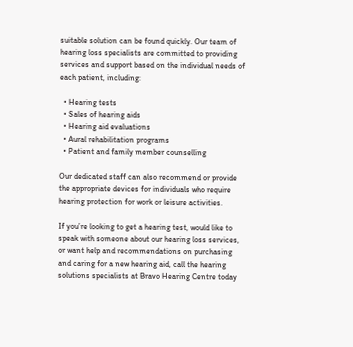suitable solution can be found quickly. Our team of hearing loss specialists are committed to providing services and support based on the individual needs of each patient, including:

  • Hearing tests
  • Sales of hearing aids
  • Hearing aid evaluations
  • Aural rehabilitation programs
  • Patient and family member counselling

Our dedicated staff can also recommend or provide the appropriate devices for individuals who require hearing protection for work or leisure activities.

If you’re looking to get a hearing test, would like to speak with someone about our hearing loss services, or want help and recommendations on purchasing and caring for a new hearing aid, call the hearing solutions specialists at Bravo Hearing Centre today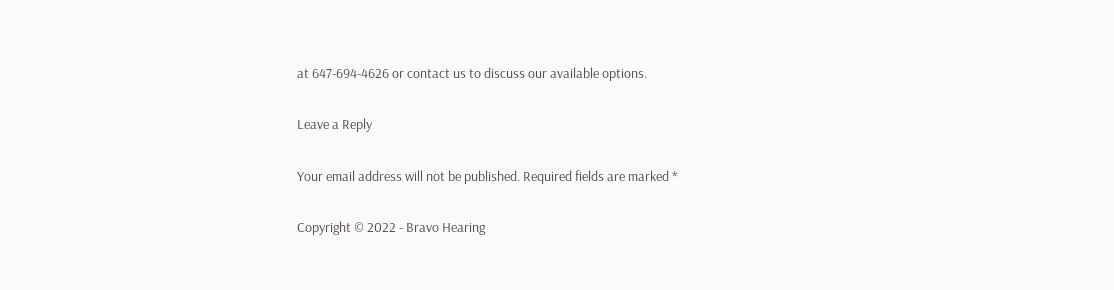at 647-694-4626 or contact us to discuss our available options.

Leave a Reply

Your email address will not be published. Required fields are marked *

Copyright © 2022 - Bravo Hearing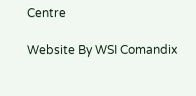Centre

Website By WSI Comandix